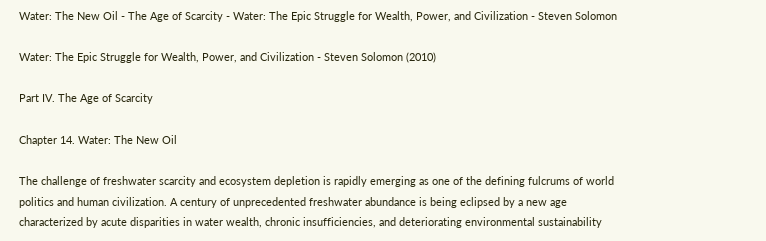Water: The New Oil - The Age of Scarcity - Water: The Epic Struggle for Wealth, Power, and Civilization - Steven Solomon

Water: The Epic Struggle for Wealth, Power, and Civilization - Steven Solomon (2010)

Part IV. The Age of Scarcity

Chapter 14. Water: The New Oil

The challenge of freshwater scarcity and ecosystem depletion is rapidly emerging as one of the defining fulcrums of world politics and human civilization. A century of unprecedented freshwater abundance is being eclipsed by a new age characterized by acute disparities in water wealth, chronic insufficiencies, and deteriorating environmental sustainability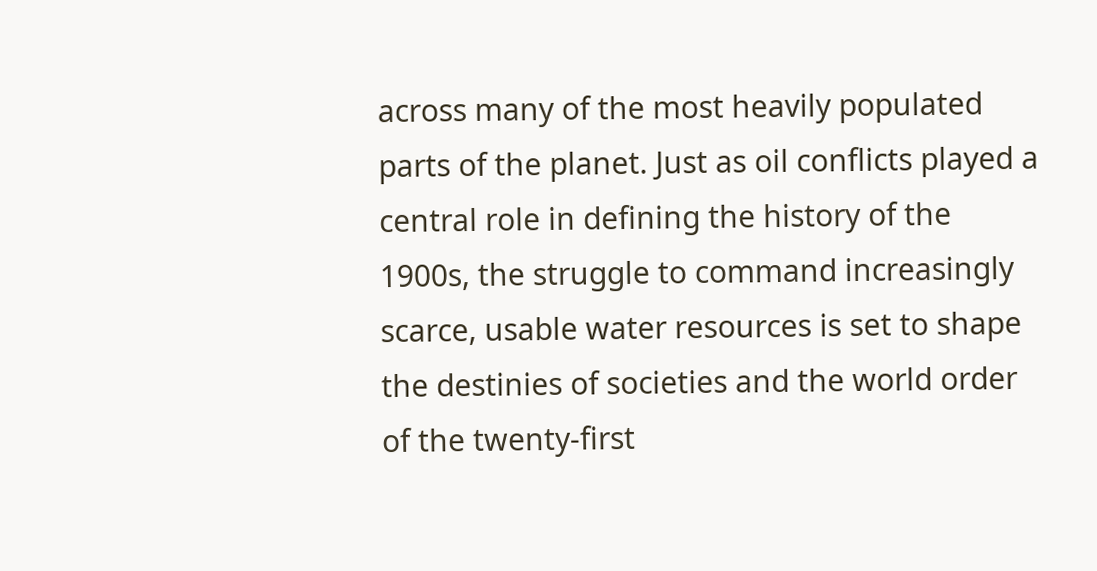across many of the most heavily populated parts of the planet. Just as oil conflicts played a central role in defining the history of the 1900s, the struggle to command increasingly scarce, usable water resources is set to shape the destinies of societies and the world order of the twenty-first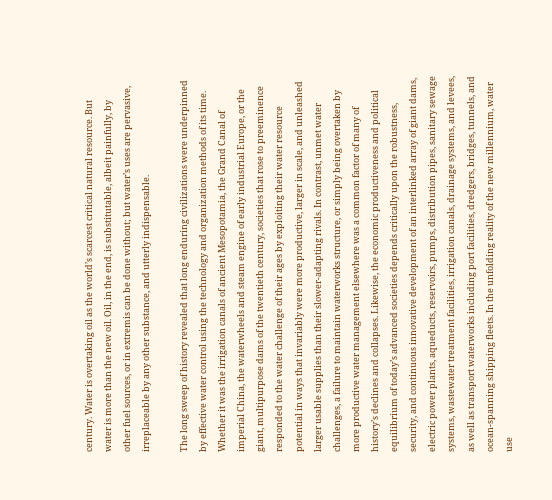century. Water is overtaking oil as the world’s scarcest critical natural resource. But water is more than the new oil. Oil, in the end, is substitutable, albeit painfully, by other fuel sources, or in extremis can be done without; but water’s uses are pervasive, irreplaceable by any other substance, and utterly indispensable.

The long sweep of history revealed that long enduring civilizations were underpinned by effective water control using the technology and organization methods of its time. Whether it was the irrigation canals of ancient Mesopotamia, the Grand Canal of imperial China, the waterwheels and steam engine of early industrial Europe, or the giant, multipurpose dams of the twentieth century, societies that rose to preeminence responded to the water challenge of their ages by exploiting their water resource potential in ways that invariably were more productive, larger in scale, and unleashed larger usable supplies than their slower-adapting rivals. In contrast, unmet water challenges, a failure to maintain waterworks structure, or simply being overtaken by more productive water management elsewhere was a common factor of many of history’s declines and collapses. Likewise, the economic productiveness and political equilibrium of today’s advanced societies depends critically upon the robustness, security, and continuous innovative development of an interlinked array of giant dams, electric power plants, aqueducts, reservoirs, pumps, distribution pipes, sanitary sewage systems, wastewater treatment facilities, irrigation canals, drainage systems, and levees, as well as transport waterworks including port facilities, dredgers, bridges, tunnels, and ocean-spanning shipping fleets. In the unfolding reality of the new millennium, water use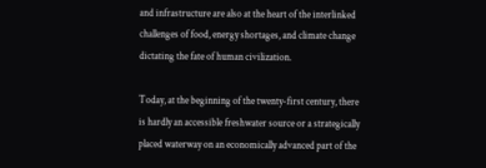and infrastructure are also at the heart of the interlinked challenges of food, energy shortages, and climate change dictating the fate of human civilization.

Today, at the beginning of the twenty-first century, there is hardly an accessible freshwater source or a strategically placed waterway on an economically advanced part of the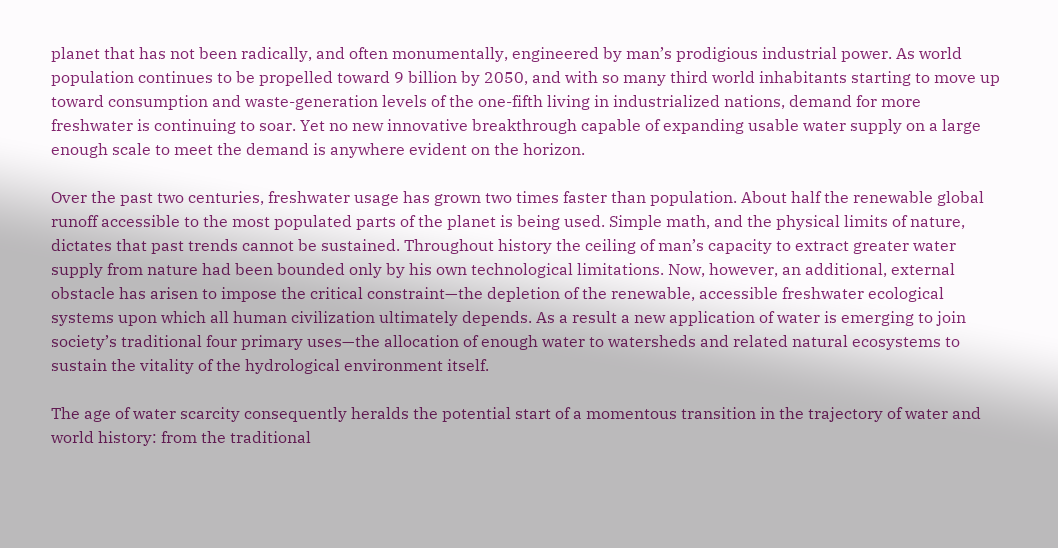planet that has not been radically, and often monumentally, engineered by man’s prodigious industrial power. As world population continues to be propelled toward 9 billion by 2050, and with so many third world inhabitants starting to move up toward consumption and waste-generation levels of the one-fifth living in industrialized nations, demand for more freshwater is continuing to soar. Yet no new innovative breakthrough capable of expanding usable water supply on a large enough scale to meet the demand is anywhere evident on the horizon.

Over the past two centuries, freshwater usage has grown two times faster than population. About half the renewable global runoff accessible to the most populated parts of the planet is being used. Simple math, and the physical limits of nature, dictates that past trends cannot be sustained. Throughout history the ceiling of man’s capacity to extract greater water supply from nature had been bounded only by his own technological limitations. Now, however, an additional, external obstacle has arisen to impose the critical constraint—the depletion of the renewable, accessible freshwater ecological systems upon which all human civilization ultimately depends. As a result a new application of water is emerging to join society’s traditional four primary uses—the allocation of enough water to watersheds and related natural ecosystems to sustain the vitality of the hydrological environment itself.

The age of water scarcity consequently heralds the potential start of a momentous transition in the trajectory of water and world history: from the traditional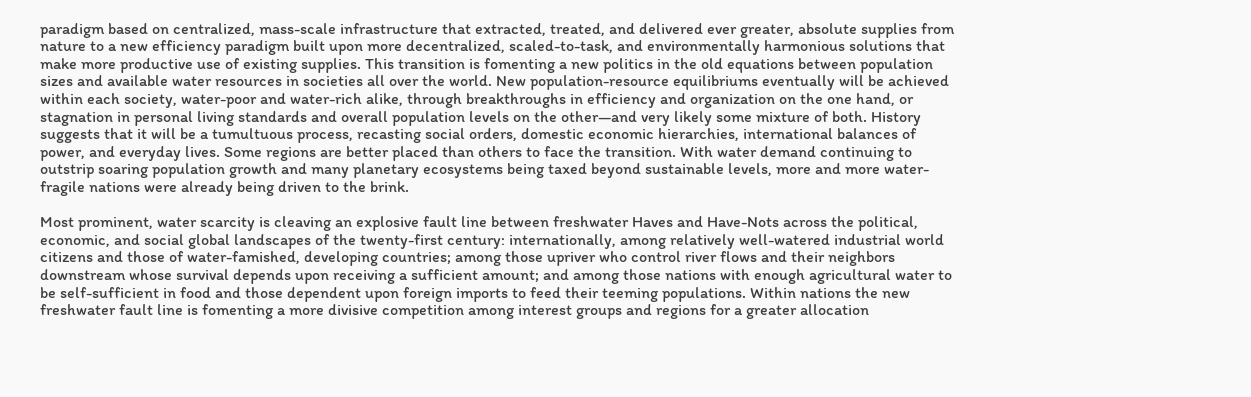paradigm based on centralized, mass-scale infrastructure that extracted, treated, and delivered ever greater, absolute supplies from nature to a new efficiency paradigm built upon more decentralized, scaled-to-task, and environmentally harmonious solutions that make more productive use of existing supplies. This transition is fomenting a new politics in the old equations between population sizes and available water resources in societies all over the world. New population-resource equilibriums eventually will be achieved within each society, water-poor and water-rich alike, through breakthroughs in efficiency and organization on the one hand, or stagnation in personal living standards and overall population levels on the other—and very likely some mixture of both. History suggests that it will be a tumultuous process, recasting social orders, domestic economic hierarchies, international balances of power, and everyday lives. Some regions are better placed than others to face the transition. With water demand continuing to outstrip soaring population growth and many planetary ecosystems being taxed beyond sustainable levels, more and more water-fragile nations were already being driven to the brink.

Most prominent, water scarcity is cleaving an explosive fault line between freshwater Haves and Have-Nots across the political, economic, and social global landscapes of the twenty-first century: internationally, among relatively well-watered industrial world citizens and those of water-famished, developing countries; among those upriver who control river flows and their neighbors downstream whose survival depends upon receiving a sufficient amount; and among those nations with enough agricultural water to be self-sufficient in food and those dependent upon foreign imports to feed their teeming populations. Within nations the new freshwater fault line is fomenting a more divisive competition among interest groups and regions for a greater allocation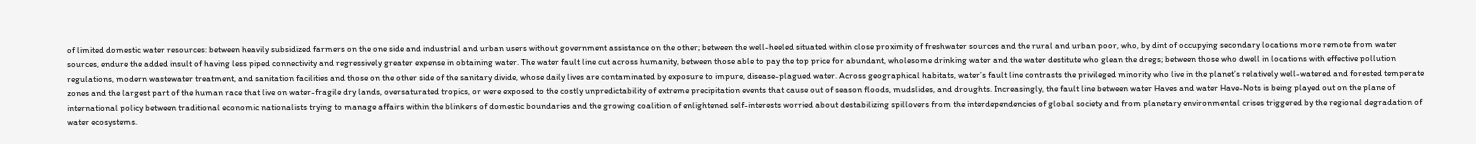of limited domestic water resources: between heavily subsidized farmers on the one side and industrial and urban users without government assistance on the other; between the well-heeled situated within close proximity of freshwater sources and the rural and urban poor, who, by dint of occupying secondary locations more remote from water sources, endure the added insult of having less piped connectivity and regressively greater expense in obtaining water. The water fault line cut across humanity, between those able to pay the top price for abundant, wholesome drinking water and the water destitute who glean the dregs; between those who dwell in locations with effective pollution regulations, modern wastewater treatment, and sanitation facilities and those on the other side of the sanitary divide, whose daily lives are contaminated by exposure to impure, disease-plagued water. Across geographical habitats, water’s fault line contrasts the privileged minority who live in the planet’s relatively well-watered and forested temperate zones and the largest part of the human race that live on water-fragile dry lands, oversaturated tropics, or were exposed to the costly unpredictability of extreme precipitation events that cause out of season floods, mudslides, and droughts. Increasingly, the fault line between water Haves and water Have-Nots is being played out on the plane of international policy between traditional economic nationalists trying to manage affairs within the blinkers of domestic boundaries and the growing coalition of enlightened self-interests worried about destabilizing spillovers from the interdependencies of global society and from planetary environmental crises triggered by the regional degradation of water ecosystems.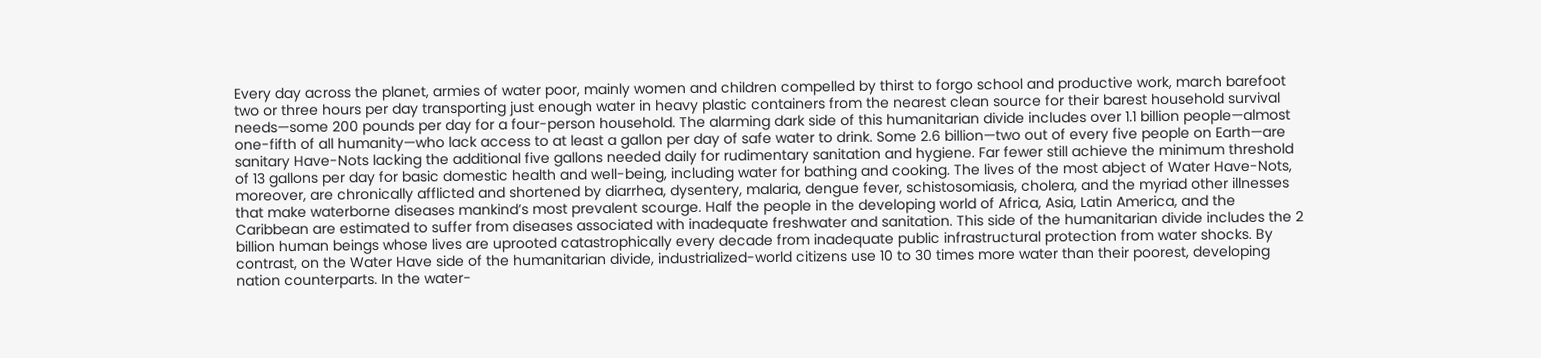Every day across the planet, armies of water poor, mainly women and children compelled by thirst to forgo school and productive work, march barefoot two or three hours per day transporting just enough water in heavy plastic containers from the nearest clean source for their barest household survival needs—some 200 pounds per day for a four-person household. The alarming dark side of this humanitarian divide includes over 1.1 billion people—almost one-fifth of all humanity—who lack access to at least a gallon per day of safe water to drink. Some 2.6 billion—two out of every five people on Earth—are sanitary Have-Nots lacking the additional five gallons needed daily for rudimentary sanitation and hygiene. Far fewer still achieve the minimum threshold of 13 gallons per day for basic domestic health and well-being, including water for bathing and cooking. The lives of the most abject of Water Have-Nots, moreover, are chronically afflicted and shortened by diarrhea, dysentery, malaria, dengue fever, schistosomiasis, cholera, and the myriad other illnesses that make waterborne diseases mankind’s most prevalent scourge. Half the people in the developing world of Africa, Asia, Latin America, and the Caribbean are estimated to suffer from diseases associated with inadequate freshwater and sanitation. This side of the humanitarian divide includes the 2 billion human beings whose lives are uprooted catastrophically every decade from inadequate public infrastructural protection from water shocks. By contrast, on the Water Have side of the humanitarian divide, industrialized-world citizens use 10 to 30 times more water than their poorest, developing nation counterparts. In the water-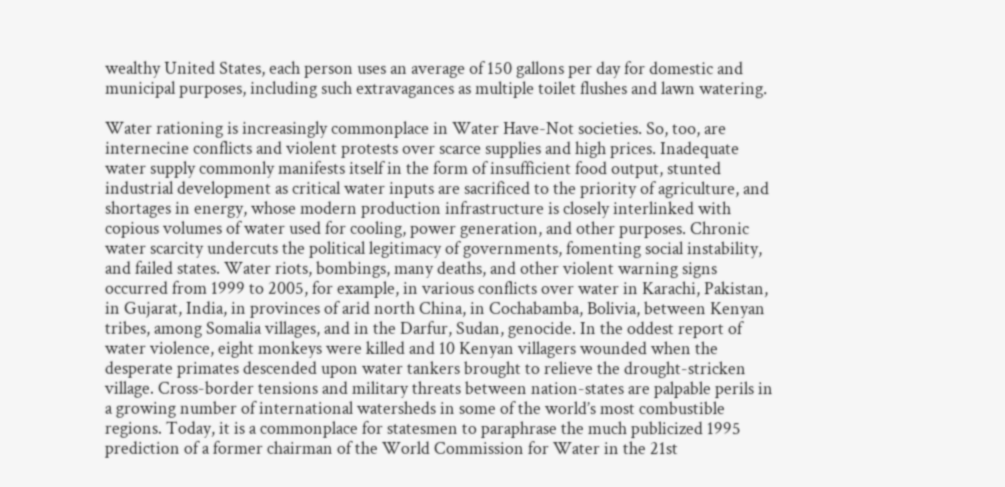wealthy United States, each person uses an average of 150 gallons per day for domestic and municipal purposes, including such extravagances as multiple toilet flushes and lawn watering.

Water rationing is increasingly commonplace in Water Have-Not societies. So, too, are internecine conflicts and violent protests over scarce supplies and high prices. Inadequate water supply commonly manifests itself in the form of insufficient food output, stunted industrial development as critical water inputs are sacrificed to the priority of agriculture, and shortages in energy, whose modern production infrastructure is closely interlinked with copious volumes of water used for cooling, power generation, and other purposes. Chronic water scarcity undercuts the political legitimacy of governments, fomenting social instability, and failed states. Water riots, bombings, many deaths, and other violent warning signs occurred from 1999 to 2005, for example, in various conflicts over water in Karachi, Pakistan, in Gujarat, India, in provinces of arid north China, in Cochabamba, Bolivia, between Kenyan tribes, among Somalia villages, and in the Darfur, Sudan, genocide. In the oddest report of water violence, eight monkeys were killed and 10 Kenyan villagers wounded when the desperate primates descended upon water tankers brought to relieve the drought-stricken village. Cross-border tensions and military threats between nation-states are palpable perils in a growing number of international watersheds in some of the world’s most combustible regions. Today, it is a commonplace for statesmen to paraphrase the much publicized 1995 prediction of a former chairman of the World Commission for Water in the 21st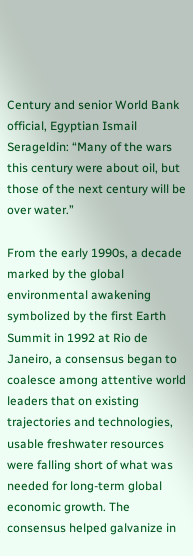Century and senior World Bank official, Egyptian Ismail Serageldin: “Many of the wars this century were about oil, but those of the next century will be over water.”

From the early 1990s, a decade marked by the global environmental awakening symbolized by the first Earth Summit in 1992 at Rio de Janeiro, a consensus began to coalesce among attentive world leaders that on existing trajectories and technologies, usable freshwater resources were falling short of what was needed for long-term global economic growth. The consensus helped galvanize in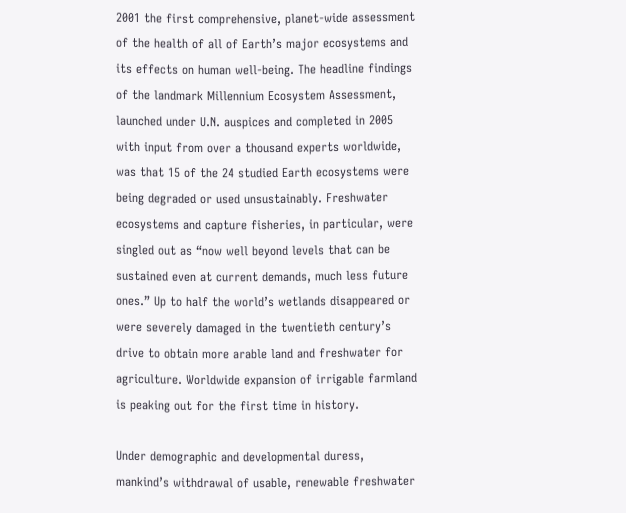2001 the first comprehensive, planet-wide assessment of the health of all of Earth’s major ecosystems and its effects on human well-being. The headline findings of the landmark Millennium Ecosystem Assessment, launched under U.N. auspices and completed in 2005 with input from over a thousand experts worldwide, was that 15 of the 24 studied Earth ecosystems were being degraded or used unsustainably. Freshwater ecosystems and capture fisheries, in particular, were singled out as “now well beyond levels that can be sustained even at current demands, much less future ones.” Up to half the world’s wetlands disappeared or were severely damaged in the twentieth century’s drive to obtain more arable land and freshwater for agriculture. Worldwide expansion of irrigable farmland is peaking out for the first time in history.

Under demographic and developmental duress, mankind’s withdrawal of usable, renewable freshwater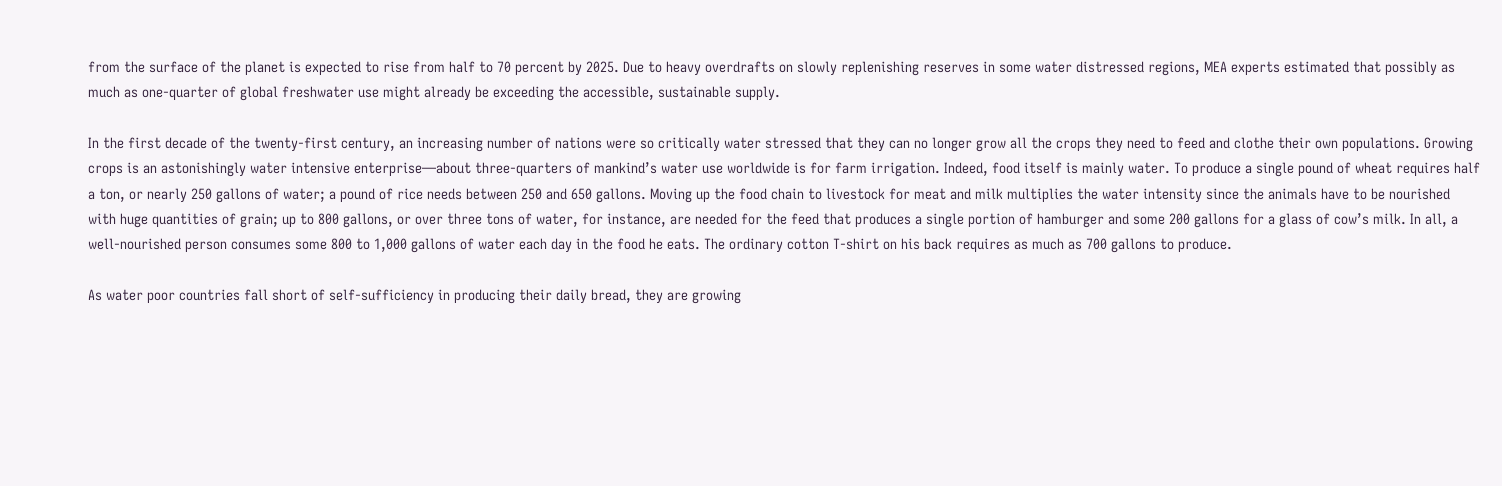from the surface of the planet is expected to rise from half to 70 percent by 2025. Due to heavy overdrafts on slowly replenishing reserves in some water distressed regions, MEA experts estimated that possibly as much as one-quarter of global freshwater use might already be exceeding the accessible, sustainable supply.

In the first decade of the twenty-first century, an increasing number of nations were so critically water stressed that they can no longer grow all the crops they need to feed and clothe their own populations. Growing crops is an astonishingly water intensive enterprise—about three-quarters of mankind’s water use worldwide is for farm irrigation. Indeed, food itself is mainly water. To produce a single pound of wheat requires half a ton, or nearly 250 gallons of water; a pound of rice needs between 250 and 650 gallons. Moving up the food chain to livestock for meat and milk multiplies the water intensity since the animals have to be nourished with huge quantities of grain; up to 800 gallons, or over three tons of water, for instance, are needed for the feed that produces a single portion of hamburger and some 200 gallons for a glass of cow’s milk. In all, a well-nourished person consumes some 800 to 1,000 gallons of water each day in the food he eats. The ordinary cotton T-shirt on his back requires as much as 700 gallons to produce.

As water poor countries fall short of self-sufficiency in producing their daily bread, they are growing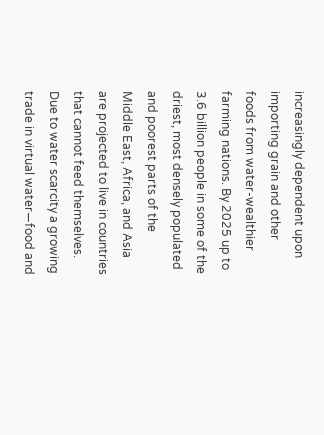increasingly dependent upon importing grain and other foods from water-wealthier farming nations. By 2025 up to 3.6 billion people in some of the driest, most densely populated and poorest parts of the Middle East, Africa, and Asia are projected to live in countries that cannot feed themselves. Due to water scarcity a growing trade in virtual water—food and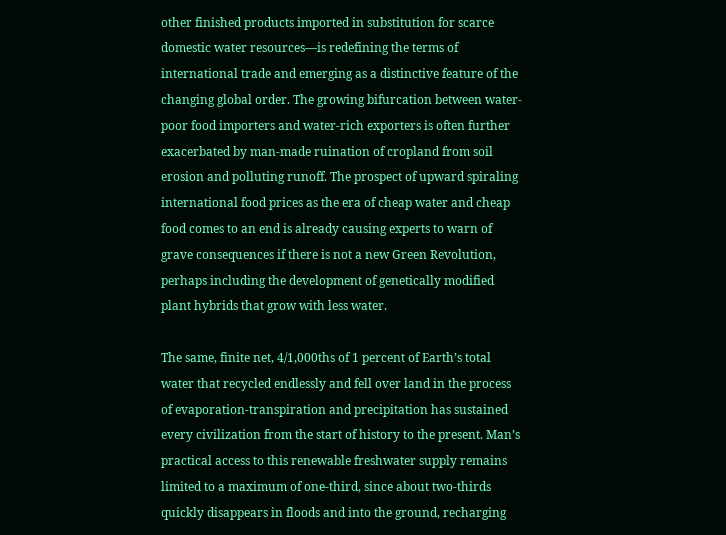other finished products imported in substitution for scarce domestic water resources—is redefining the terms of international trade and emerging as a distinctive feature of the changing global order. The growing bifurcation between water-poor food importers and water-rich exporters is often further exacerbated by man-made ruination of cropland from soil erosion and polluting runoff. The prospect of upward spiraling international food prices as the era of cheap water and cheap food comes to an end is already causing experts to warn of grave consequences if there is not a new Green Revolution, perhaps including the development of genetically modified plant hybrids that grow with less water.

The same, finite net, 4/1,000ths of 1 percent of Earth’s total water that recycled endlessly and fell over land in the process of evaporation-transpiration and precipitation has sustained every civilization from the start of history to the present. Man’s practical access to this renewable freshwater supply remains limited to a maximum of one-third, since about two-thirds quickly disappears in floods and into the ground, recharging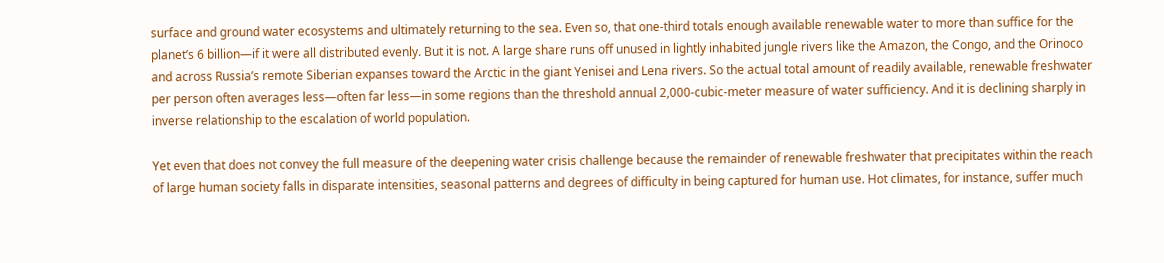surface and ground water ecosystems and ultimately returning to the sea. Even so, that one-third totals enough available renewable water to more than suffice for the planet’s 6 billion—if it were all distributed evenly. But it is not. A large share runs off unused in lightly inhabited jungle rivers like the Amazon, the Congo, and the Orinoco and across Russia’s remote Siberian expanses toward the Arctic in the giant Yenisei and Lena rivers. So the actual total amount of readily available, renewable freshwater per person often averages less—often far less—in some regions than the threshold annual 2,000-cubic-meter measure of water sufficiency. And it is declining sharply in inverse relationship to the escalation of world population.

Yet even that does not convey the full measure of the deepening water crisis challenge because the remainder of renewable freshwater that precipitates within the reach of large human society falls in disparate intensities, seasonal patterns and degrees of difficulty in being captured for human use. Hot climates, for instance, suffer much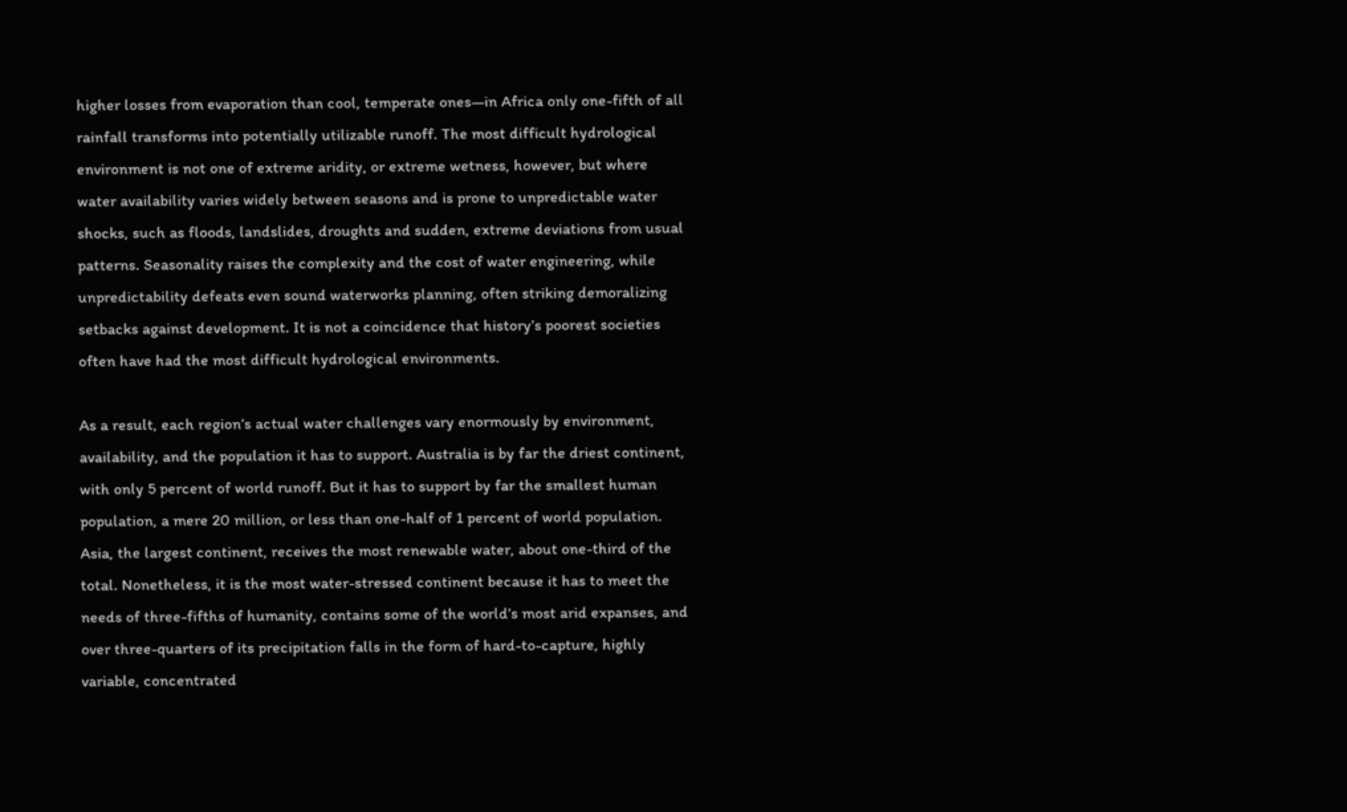higher losses from evaporation than cool, temperate ones—in Africa only one-fifth of all rainfall transforms into potentially utilizable runoff. The most difficult hydrological environment is not one of extreme aridity, or extreme wetness, however, but where water availability varies widely between seasons and is prone to unpredictable water shocks, such as floods, landslides, droughts and sudden, extreme deviations from usual patterns. Seasonality raises the complexity and the cost of water engineering, while unpredictability defeats even sound waterworks planning, often striking demoralizing setbacks against development. It is not a coincidence that history’s poorest societies often have had the most difficult hydrological environments.

As a result, each region’s actual water challenges vary enormously by environment, availability, and the population it has to support. Australia is by far the driest continent, with only 5 percent of world runoff. But it has to support by far the smallest human population, a mere 20 million, or less than one-half of 1 percent of world population. Asia, the largest continent, receives the most renewable water, about one-third of the total. Nonetheless, it is the most water-stressed continent because it has to meet the needs of three-fifths of humanity, contains some of the world’s most arid expanses, and over three-quarters of its precipitation falls in the form of hard-to-capture, highly variable, concentrated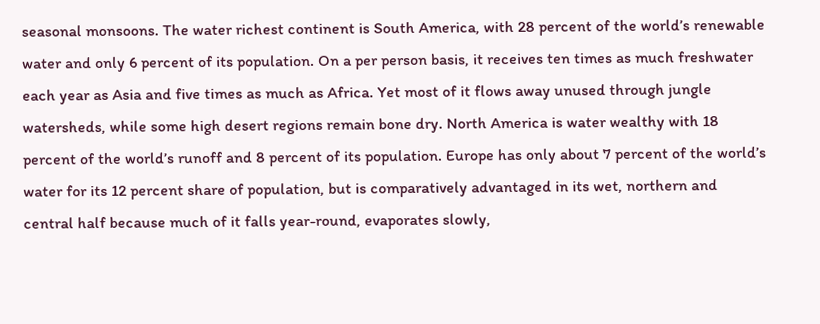seasonal monsoons. The water richest continent is South America, with 28 percent of the world’s renewable water and only 6 percent of its population. On a per person basis, it receives ten times as much freshwater each year as Asia and five times as much as Africa. Yet most of it flows away unused through jungle watersheds, while some high desert regions remain bone dry. North America is water wealthy with 18 percent of the world’s runoff and 8 percent of its population. Europe has only about 7 percent of the world’s water for its 12 percent share of population, but is comparatively advantaged in its wet, northern and central half because much of it falls year-round, evaporates slowly,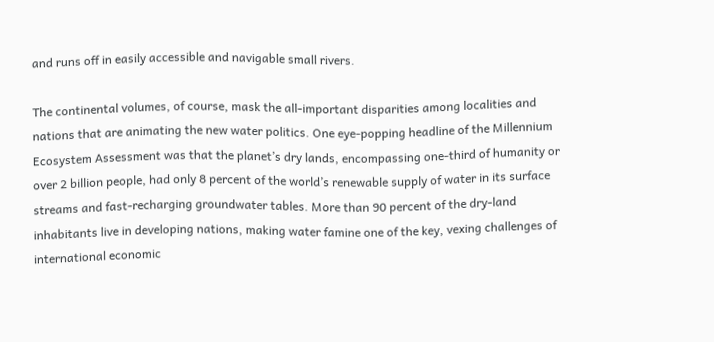and runs off in easily accessible and navigable small rivers.

The continental volumes, of course, mask the all-important disparities among localities and nations that are animating the new water politics. One eye-popping headline of the Millennium Ecosystem Assessment was that the planet’s dry lands, encompassing one-third of humanity or over 2 billion people, had only 8 percent of the world’s renewable supply of water in its surface streams and fast-recharging groundwater tables. More than 90 percent of the dry-land inhabitants live in developing nations, making water famine one of the key, vexing challenges of international economic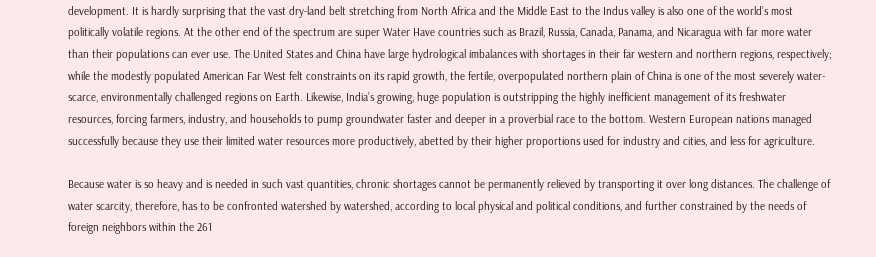development. It is hardly surprising that the vast dry-land belt stretching from North Africa and the Middle East to the Indus valley is also one of the world’s most politically volatile regions. At the other end of the spectrum are super Water Have countries such as Brazil, Russia, Canada, Panama, and Nicaragua with far more water than their populations can ever use. The United States and China have large hydrological imbalances with shortages in their far western and northern regions, respectively; while the modestly populated American Far West felt constraints on its rapid growth, the fertile, overpopulated northern plain of China is one of the most severely water-scarce, environmentally challenged regions on Earth. Likewise, India’s growing, huge population is outstripping the highly inefficient management of its freshwater resources, forcing farmers, industry, and households to pump groundwater faster and deeper in a proverbial race to the bottom. Western European nations managed successfully because they use their limited water resources more productively, abetted by their higher proportions used for industry and cities, and less for agriculture.

Because water is so heavy and is needed in such vast quantities, chronic shortages cannot be permanently relieved by transporting it over long distances. The challenge of water scarcity, therefore, has to be confronted watershed by watershed, according to local physical and political conditions, and further constrained by the needs of foreign neighbors within the 261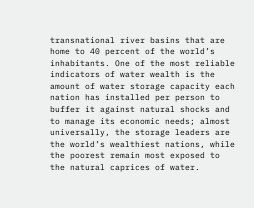transnational river basins that are home to 40 percent of the world’s inhabitants. One of the most reliable indicators of water wealth is the amount of water storage capacity each nation has installed per person to buffer it against natural shocks and to manage its economic needs; almost universally, the storage leaders are the world’s wealthiest nations, while the poorest remain most exposed to the natural caprices of water.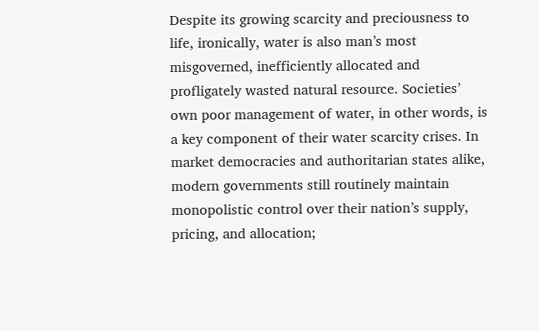Despite its growing scarcity and preciousness to life, ironically, water is also man’s most misgoverned, inefficiently allocated and profligately wasted natural resource. Societies’ own poor management of water, in other words, is a key component of their water scarcity crises. In market democracies and authoritarian states alike, modern governments still routinely maintain monopolistic control over their nation’s supply, pricing, and allocation;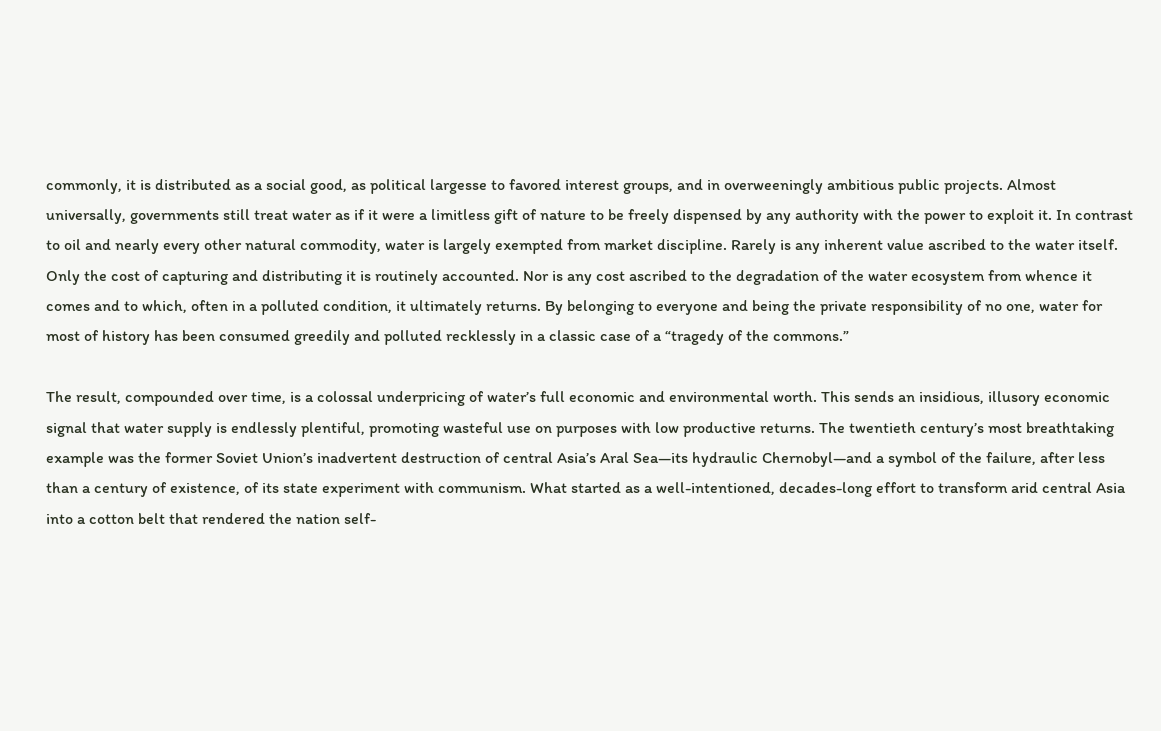commonly, it is distributed as a social good, as political largesse to favored interest groups, and in overweeningly ambitious public projects. Almost universally, governments still treat water as if it were a limitless gift of nature to be freely dispensed by any authority with the power to exploit it. In contrast to oil and nearly every other natural commodity, water is largely exempted from market discipline. Rarely is any inherent value ascribed to the water itself. Only the cost of capturing and distributing it is routinely accounted. Nor is any cost ascribed to the degradation of the water ecosystem from whence it comes and to which, often in a polluted condition, it ultimately returns. By belonging to everyone and being the private responsibility of no one, water for most of history has been consumed greedily and polluted recklessly in a classic case of a “tragedy of the commons.”

The result, compounded over time, is a colossal underpricing of water’s full economic and environmental worth. This sends an insidious, illusory economic signal that water supply is endlessly plentiful, promoting wasteful use on purposes with low productive returns. The twentieth century’s most breathtaking example was the former Soviet Union’s inadvertent destruction of central Asia’s Aral Sea—its hydraulic Chernobyl—and a symbol of the failure, after less than a century of existence, of its state experiment with communism. What started as a well-intentioned, decades-long effort to transform arid central Asia into a cotton belt that rendered the nation self-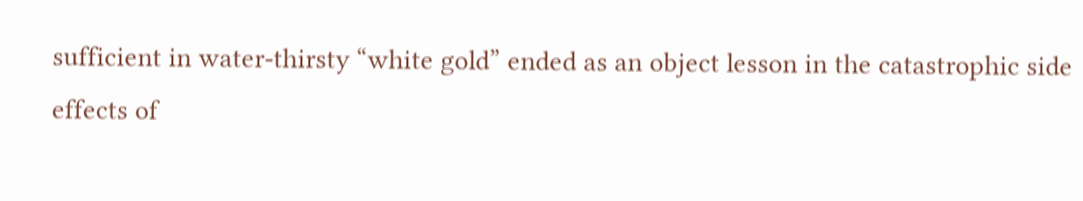sufficient in water-thirsty “white gold” ended as an object lesson in the catastrophic side effects of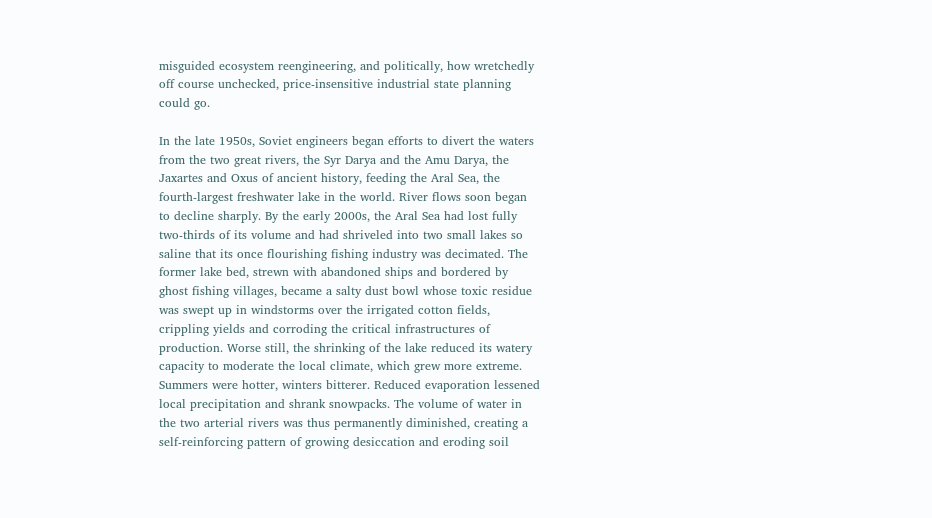misguided ecosystem reengineering, and politically, how wretchedly off course unchecked, price-insensitive industrial state planning could go.

In the late 1950s, Soviet engineers began efforts to divert the waters from the two great rivers, the Syr Darya and the Amu Darya, the Jaxartes and Oxus of ancient history, feeding the Aral Sea, the fourth-largest freshwater lake in the world. River flows soon began to decline sharply. By the early 2000s, the Aral Sea had lost fully two-thirds of its volume and had shriveled into two small lakes so saline that its once flourishing fishing industry was decimated. The former lake bed, strewn with abandoned ships and bordered by ghost fishing villages, became a salty dust bowl whose toxic residue was swept up in windstorms over the irrigated cotton fields, crippling yields and corroding the critical infrastructures of production. Worse still, the shrinking of the lake reduced its watery capacity to moderate the local climate, which grew more extreme. Summers were hotter, winters bitterer. Reduced evaporation lessened local precipitation and shrank snowpacks. The volume of water in the two arterial rivers was thus permanently diminished, creating a self-reinforcing pattern of growing desiccation and eroding soil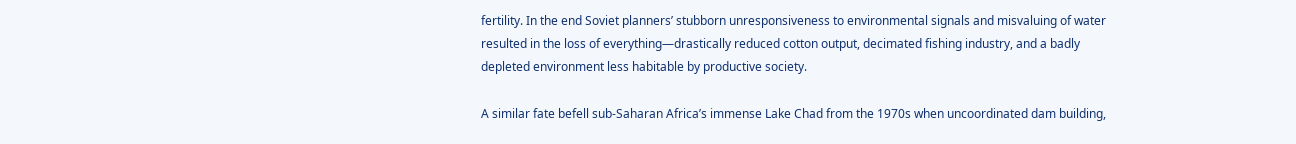fertility. In the end Soviet planners’ stubborn unresponsiveness to environmental signals and misvaluing of water resulted in the loss of everything—drastically reduced cotton output, decimated fishing industry, and a badly depleted environment less habitable by productive society.

A similar fate befell sub-Saharan Africa’s immense Lake Chad from the 1970s when uncoordinated dam building,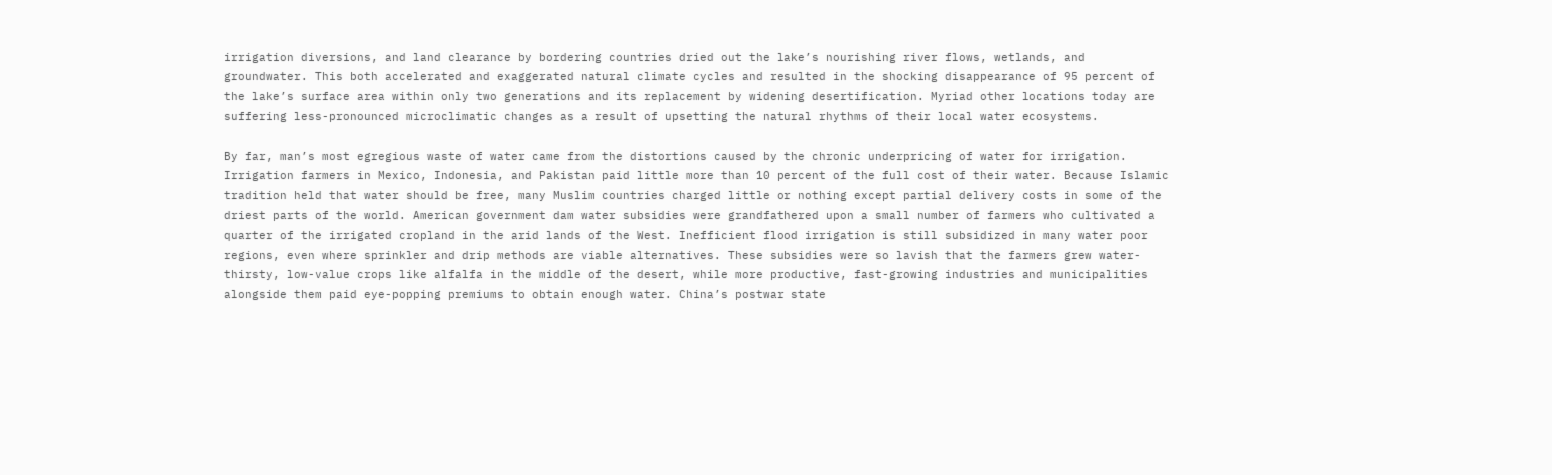irrigation diversions, and land clearance by bordering countries dried out the lake’s nourishing river flows, wetlands, and groundwater. This both accelerated and exaggerated natural climate cycles and resulted in the shocking disappearance of 95 percent of the lake’s surface area within only two generations and its replacement by widening desertification. Myriad other locations today are suffering less-pronounced microclimatic changes as a result of upsetting the natural rhythms of their local water ecosystems.

By far, man’s most egregious waste of water came from the distortions caused by the chronic underpricing of water for irrigation. Irrigation farmers in Mexico, Indonesia, and Pakistan paid little more than 10 percent of the full cost of their water. Because Islamic tradition held that water should be free, many Muslim countries charged little or nothing except partial delivery costs in some of the driest parts of the world. American government dam water subsidies were grandfathered upon a small number of farmers who cultivated a quarter of the irrigated cropland in the arid lands of the West. Inefficient flood irrigation is still subsidized in many water poor regions, even where sprinkler and drip methods are viable alternatives. These subsidies were so lavish that the farmers grew water-thirsty, low-value crops like alfalfa in the middle of the desert, while more productive, fast-growing industries and municipalities alongside them paid eye-popping premiums to obtain enough water. China’s postwar state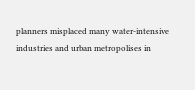planners misplaced many water-intensive industries and urban metropolises in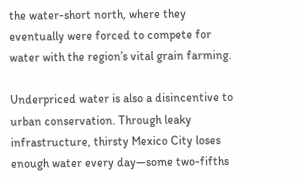the water-short north, where they eventually were forced to compete for water with the region’s vital grain farming.

Underpriced water is also a disincentive to urban conservation. Through leaky infrastructure, thirsty Mexico City loses enough water every day—some two-fifths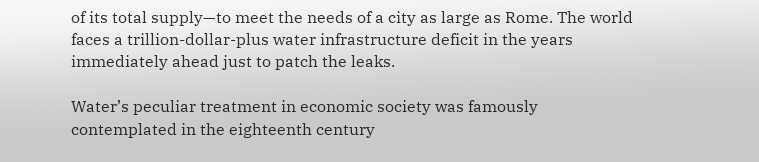of its total supply—to meet the needs of a city as large as Rome. The world faces a trillion-dollar-plus water infrastructure deficit in the years immediately ahead just to patch the leaks.

Water’s peculiar treatment in economic society was famously contemplated in the eighteenth century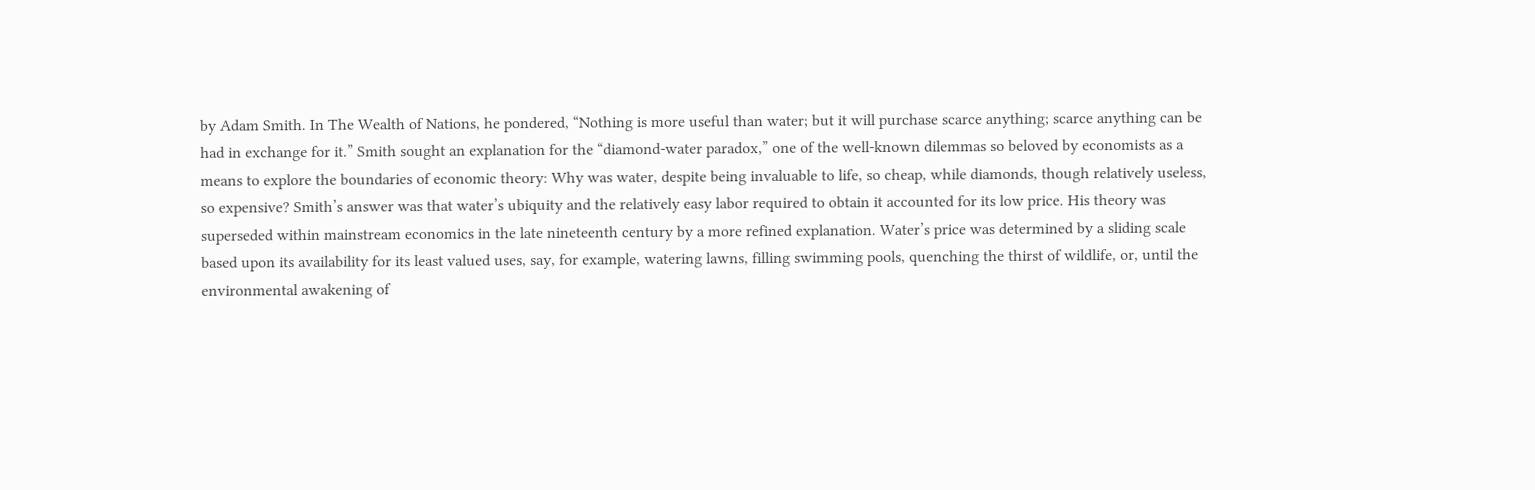by Adam Smith. In The Wealth of Nations, he pondered, “Nothing is more useful than water; but it will purchase scarce anything; scarce anything can be had in exchange for it.” Smith sought an explanation for the “diamond-water paradox,” one of the well-known dilemmas so beloved by economists as a means to explore the boundaries of economic theory: Why was water, despite being invaluable to life, so cheap, while diamonds, though relatively useless, so expensive? Smith’s answer was that water’s ubiquity and the relatively easy labor required to obtain it accounted for its low price. His theory was superseded within mainstream economics in the late nineteenth century by a more refined explanation. Water’s price was determined by a sliding scale based upon its availability for its least valued uses, say, for example, watering lawns, filling swimming pools, quenching the thirst of wildlife, or, until the environmental awakening of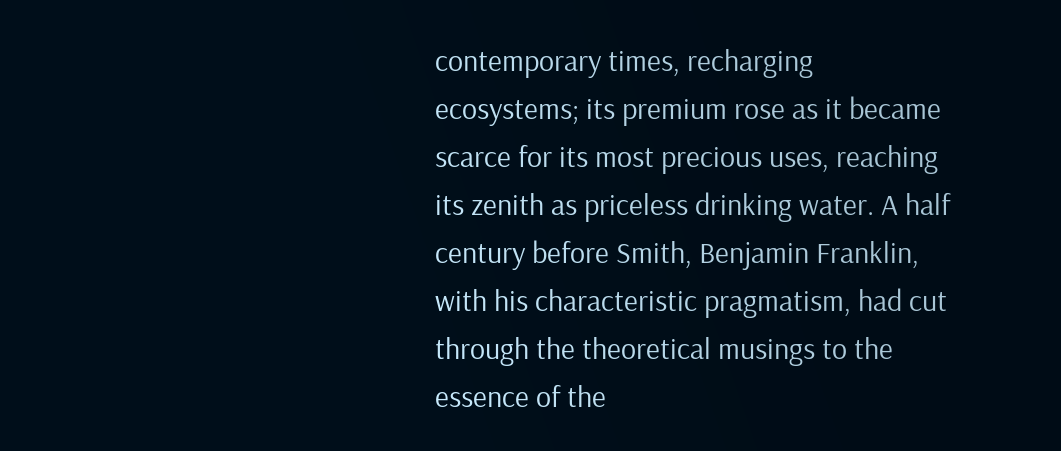contemporary times, recharging ecosystems; its premium rose as it became scarce for its most precious uses, reaching its zenith as priceless drinking water. A half century before Smith, Benjamin Franklin, with his characteristic pragmatism, had cut through the theoretical musings to the essence of the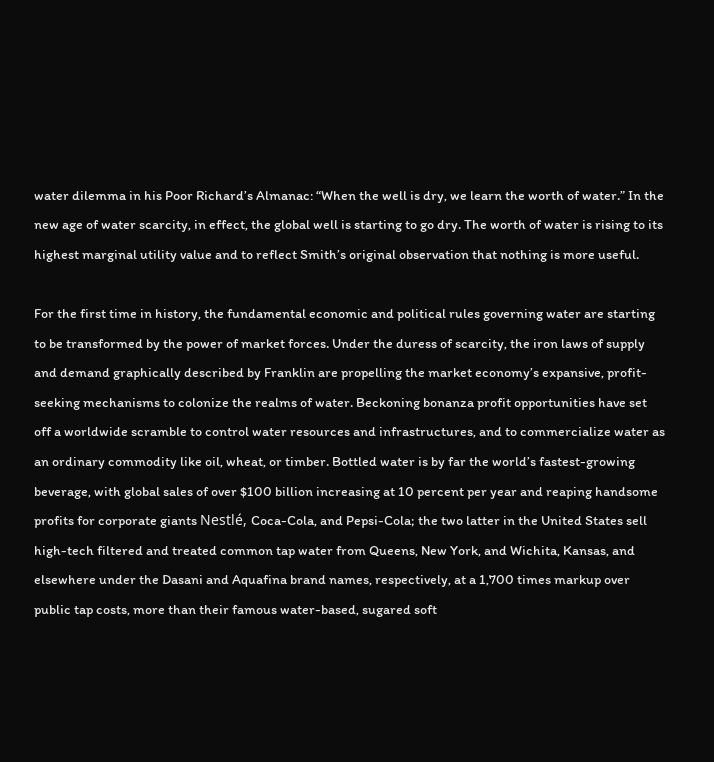water dilemma in his Poor Richard’s Almanac: “When the well is dry, we learn the worth of water.” In the new age of water scarcity, in effect, the global well is starting to go dry. The worth of water is rising to its highest marginal utility value and to reflect Smith’s original observation that nothing is more useful.

For the first time in history, the fundamental economic and political rules governing water are starting to be transformed by the power of market forces. Under the duress of scarcity, the iron laws of supply and demand graphically described by Franklin are propelling the market economy’s expansive, profit-seeking mechanisms to colonize the realms of water. Beckoning bonanza profit opportunities have set off a worldwide scramble to control water resources and infrastructures, and to commercialize water as an ordinary commodity like oil, wheat, or timber. Bottled water is by far the world’s fastest-growing beverage, with global sales of over $100 billion increasing at 10 percent per year and reaping handsome profits for corporate giants Nestlé, Coca-Cola, and Pepsi-Cola; the two latter in the United States sell high-tech filtered and treated common tap water from Queens, New York, and Wichita, Kansas, and elsewhere under the Dasani and Aquafina brand names, respectively, at a 1,700 times markup over public tap costs, more than their famous water-based, sugared soft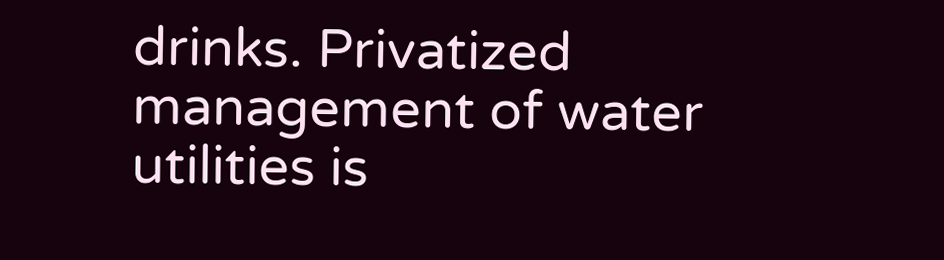drinks. Privatized management of water utilities is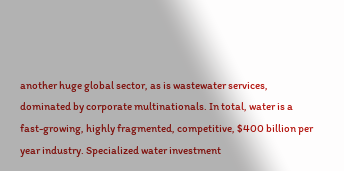another huge global sector, as is wastewater services, dominated by corporate multinationals. In total, water is a fast-growing, highly fragmented, competitive, $400 billion per year industry. Specialized water investment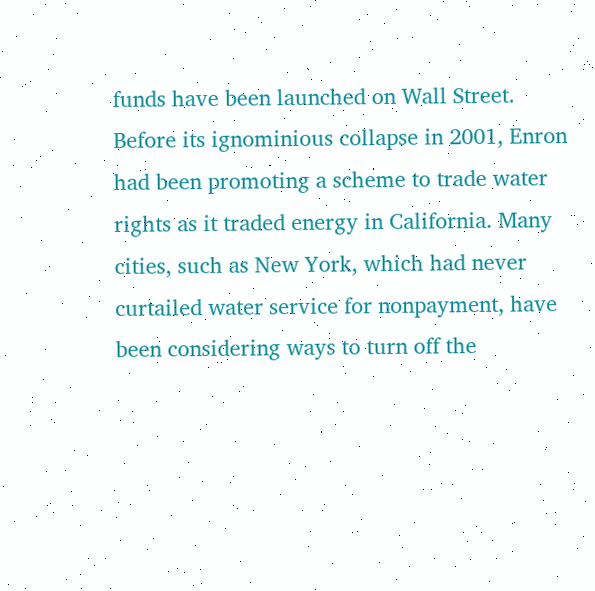funds have been launched on Wall Street. Before its ignominious collapse in 2001, Enron had been promoting a scheme to trade water rights as it traded energy in California. Many cities, such as New York, which had never curtailed water service for nonpayment, have been considering ways to turn off the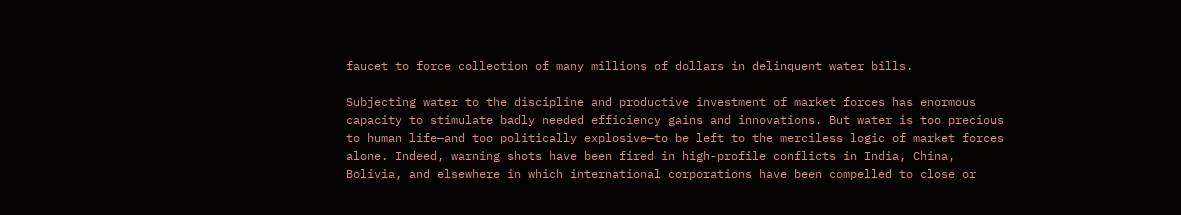faucet to force collection of many millions of dollars in delinquent water bills.

Subjecting water to the discipline and productive investment of market forces has enormous capacity to stimulate badly needed efficiency gains and innovations. But water is too precious to human life—and too politically explosive—to be left to the merciless logic of market forces alone. Indeed, warning shots have been fired in high-profile conflicts in India, China, Bolivia, and elsewhere in which international corporations have been compelled to close or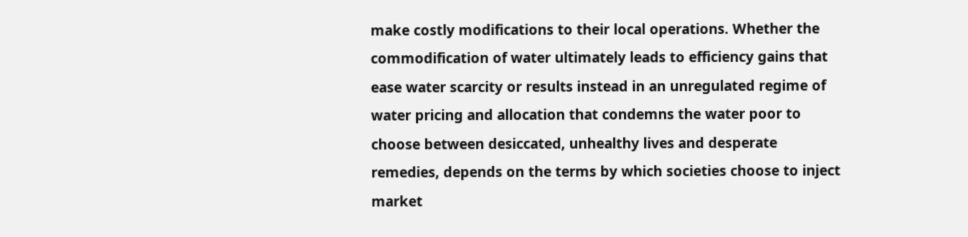make costly modifications to their local operations. Whether the commodification of water ultimately leads to efficiency gains that ease water scarcity or results instead in an unregulated regime of water pricing and allocation that condemns the water poor to choose between desiccated, unhealthy lives and desperate remedies, depends on the terms by which societies choose to inject market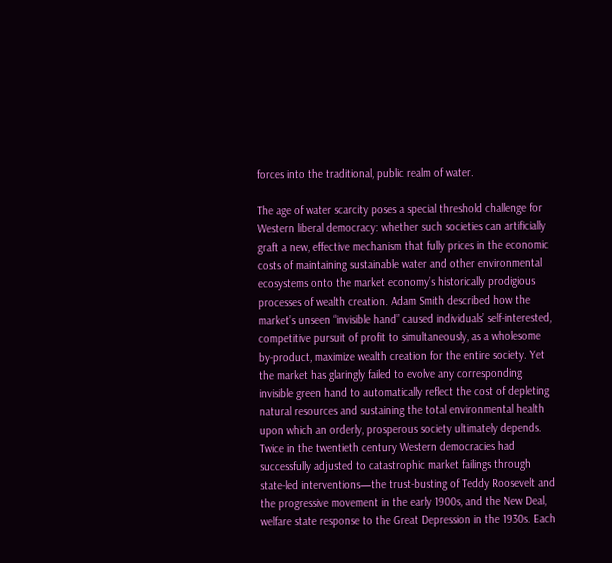forces into the traditional, public realm of water.

The age of water scarcity poses a special threshold challenge for Western liberal democracy: whether such societies can artificially graft a new, effective mechanism that fully prices in the economic costs of maintaining sustainable water and other environmental ecosystems onto the market economy’s historically prodigious processes of wealth creation. Adam Smith described how the market’s unseen “invisible hand” caused individuals’ self-interested, competitive pursuit of profit to simultaneously, as a wholesome by-product, maximize wealth creation for the entire society. Yet the market has glaringly failed to evolve any corresponding invisible green hand to automatically reflect the cost of depleting natural resources and sustaining the total environmental health upon which an orderly, prosperous society ultimately depends. Twice in the twentieth century Western democracies had successfully adjusted to catastrophic market failings through state-led interventions—the trust-busting of Teddy Roosevelt and the progressive movement in the early 1900s, and the New Deal, welfare state response to the Great Depression in the 1930s. Each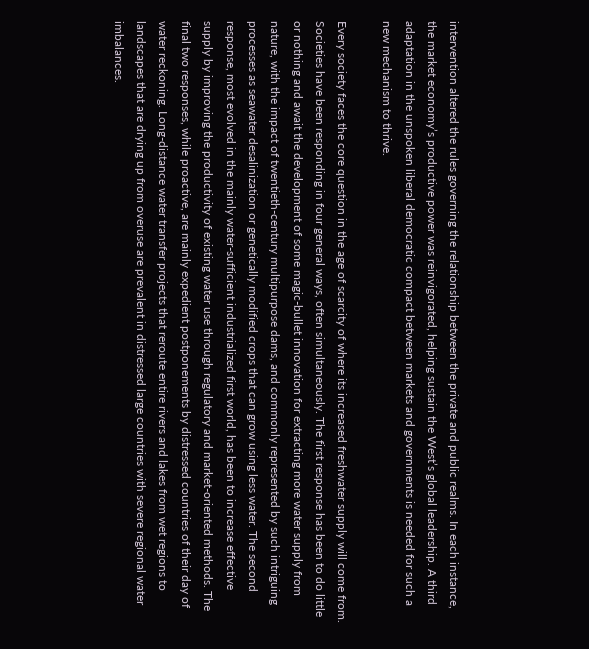intervention altered the rules governing the relationship between the private and public realms. In each instance, the market economy’s productive power was reinvigorated, helping sustain the West’s global leadership. A third adaptation in the unspoken liberal democratic compact between markets and governments is needed for such a new mechanism to thrive.

Every society faces the core question in the age of scarcity of where its increased freshwater supply will come from. Societies have been responding in four general ways, often simultaneously. The first response has been to do little or nothing and await the development of some magic-bullet innovation for extracting more water supply from nature, with the impact of twentieth-century multipurpose dams, and commonly represented by such intriguing processes as seawater desalinization or genetically modified crops that can grow using less water. The second response, most evolved in the mainly water-sufficient industrialized first world, has been to increase effective supply by improving the productivity of existing water use through regulatory and market-oriented methods. The final two responses, while proactive, are mainly expedient postponements by distressed countries of their day of water reckoning. Long-distance water transfer projects that reroute entire rivers and lakes from wet regions to landscapes that are drying up from overuse are prevalent in distressed large countries with severe regional water imbalances.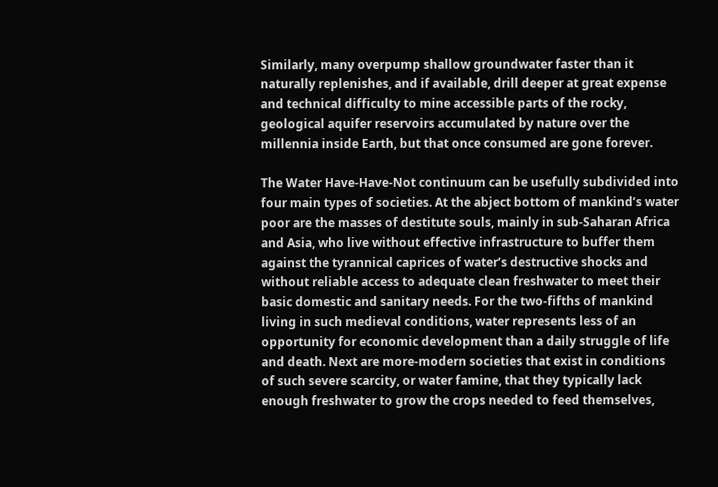Similarly, many overpump shallow groundwater faster than it naturally replenishes, and if available, drill deeper at great expense and technical difficulty to mine accessible parts of the rocky, geological aquifer reservoirs accumulated by nature over the millennia inside Earth, but that once consumed are gone forever.

The Water Have-Have-Not continuum can be usefully subdivided into four main types of societies. At the abject bottom of mankind’s water poor are the masses of destitute souls, mainly in sub-Saharan Africa and Asia, who live without effective infrastructure to buffer them against the tyrannical caprices of water’s destructive shocks and without reliable access to adequate clean freshwater to meet their basic domestic and sanitary needs. For the two-fifths of mankind living in such medieval conditions, water represents less of an opportunity for economic development than a daily struggle of life and death. Next are more-modern societies that exist in conditions of such severe scarcity, or water famine, that they typically lack enough freshwater to grow the crops needed to feed themselves,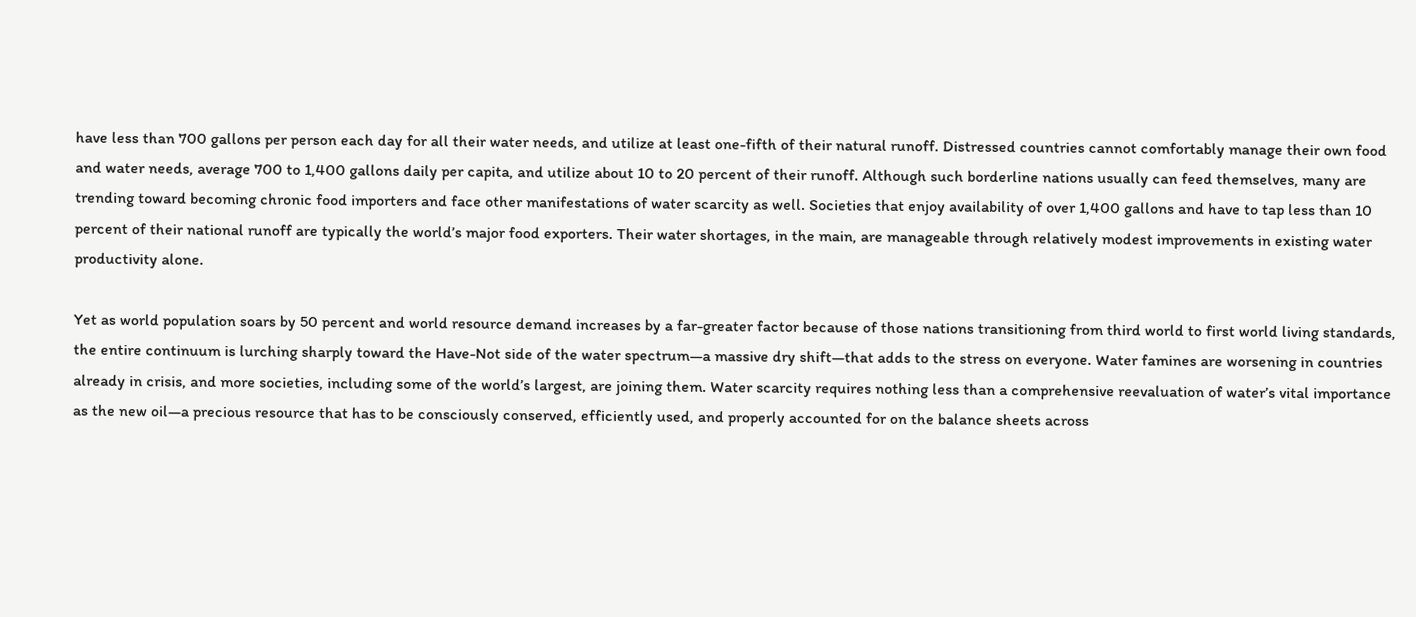have less than 700 gallons per person each day for all their water needs, and utilize at least one-fifth of their natural runoff. Distressed countries cannot comfortably manage their own food and water needs, average 700 to 1,400 gallons daily per capita, and utilize about 10 to 20 percent of their runoff. Although such borderline nations usually can feed themselves, many are trending toward becoming chronic food importers and face other manifestations of water scarcity as well. Societies that enjoy availability of over 1,400 gallons and have to tap less than 10 percent of their national runoff are typically the world’s major food exporters. Their water shortages, in the main, are manageable through relatively modest improvements in existing water productivity alone.

Yet as world population soars by 50 percent and world resource demand increases by a far-greater factor because of those nations transitioning from third world to first world living standards, the entire continuum is lurching sharply toward the Have-Not side of the water spectrum—a massive dry shift—that adds to the stress on everyone. Water famines are worsening in countries already in crisis, and more societies, including some of the world’s largest, are joining them. Water scarcity requires nothing less than a comprehensive reevaluation of water’s vital importance as the new oil—a precious resource that has to be consciously conserved, efficiently used, and properly accounted for on the balance sheets across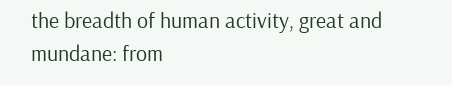the breadth of human activity, great and mundane: from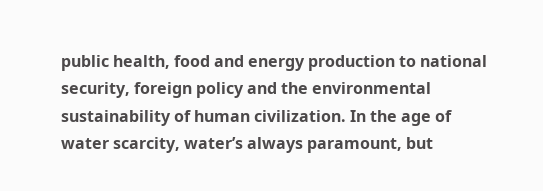public health, food and energy production to national security, foreign policy and the environmental sustainability of human civilization. In the age of water scarcity, water’s always paramount, but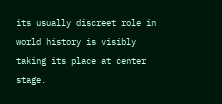its usually discreet role in world history is visibly taking its place at center stage.